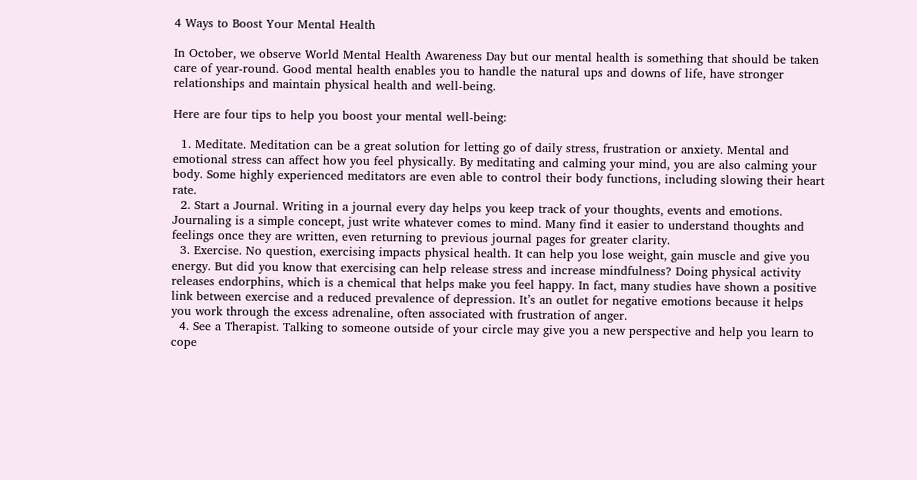4 Ways to Boost Your Mental Health

In October, we observe World Mental Health Awareness Day but our mental health is something that should be taken care of year-round. Good mental health enables you to handle the natural ups and downs of life, have stronger relationships and maintain physical health and well-being.

Here are four tips to help you boost your mental well-being:

  1. Meditate. Meditation can be a great solution for letting go of daily stress, frustration or anxiety. Mental and emotional stress can affect how you feel physically. By meditating and calming your mind, you are also calming your body. Some highly experienced meditators are even able to control their body functions, including slowing their heart rate.
  2. Start a Journal. Writing in a journal every day helps you keep track of your thoughts, events and emotions. Journaling is a simple concept, just write whatever comes to mind. Many find it easier to understand thoughts and feelings once they are written, even returning to previous journal pages for greater clarity.
  3. Exercise. No question, exercising impacts physical health. It can help you lose weight, gain muscle and give you energy. But did you know that exercising can help release stress and increase mindfulness? Doing physical activity releases endorphins, which is a chemical that helps make you feel happy. In fact, many studies have shown a positive link between exercise and a reduced prevalence of depression. It’s an outlet for negative emotions because it helps you work through the excess adrenaline, often associated with frustration of anger.
  4. See a Therapist. Talking to someone outside of your circle may give you a new perspective and help you learn to cope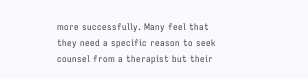more successfully. Many feel that they need a specific reason to seek counsel from a therapist but their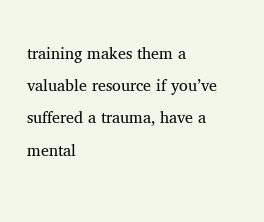training makes them a valuable resource if you’ve suffered a trauma, have a mental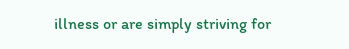illness or are simply striving for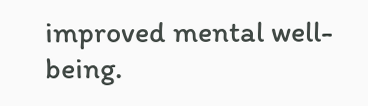improved mental well-being.